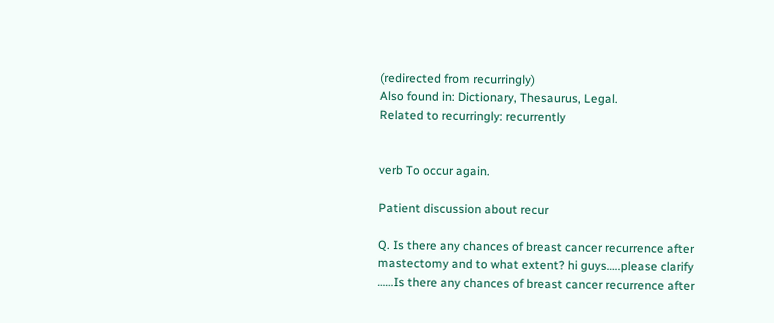(redirected from recurringly)
Also found in: Dictionary, Thesaurus, Legal.
Related to recurringly: recurrently


verb To occur again.

Patient discussion about recur

Q. Is there any chances of breast cancer recurrence after mastectomy and to what extent? hi guys…..please clarify ……Is there any chances of breast cancer recurrence after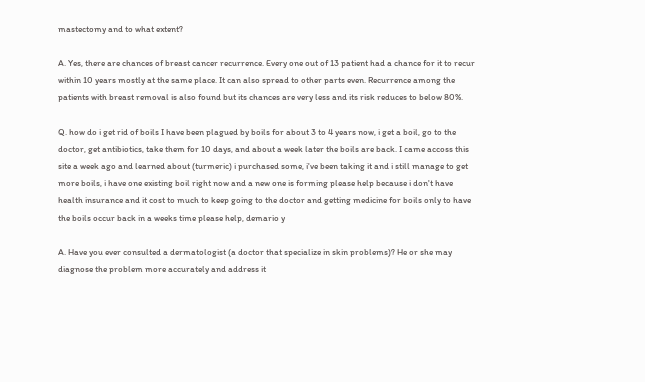mastectomy and to what extent?

A. Yes, there are chances of breast cancer recurrence. Every one out of 13 patient had a chance for it to recur within 10 years mostly at the same place. It can also spread to other parts even. Recurrence among the patients with breast removal is also found but its chances are very less and its risk reduces to below 80%.

Q. how do i get rid of boils I have been plagued by boils for about 3 to 4 years now, i get a boil, go to the doctor, get antibiotics, take them for 10 days, and about a week later the boils are back. I came accoss this site a week ago and learned about (turmeric) i purchased some, i've been taking it and i still manage to get more boils, i have one existing boil right now and a new one is forming please help because i don't have health insurance and it cost to much to keep going to the doctor and getting medicine for boils only to have the boils occur back in a weeks time please help, demario y

A. Have you ever consulted a dermatologist (a doctor that specialize in skin problems)? He or she may diagnose the problem more accurately and address it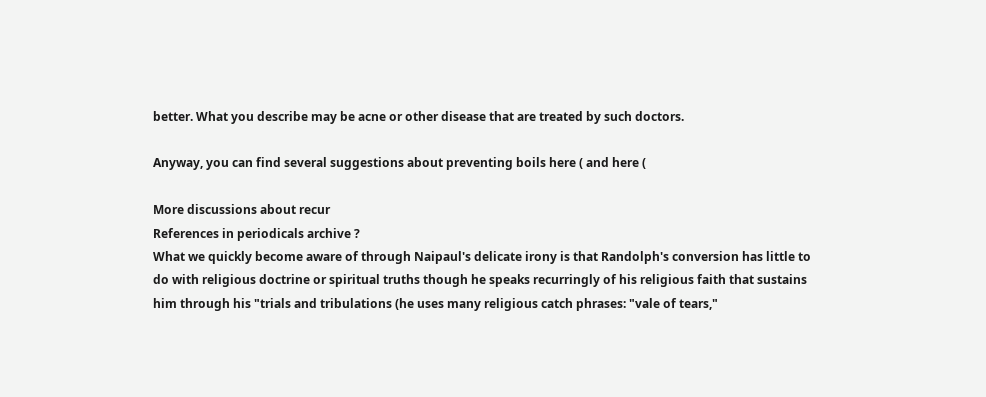better. What you describe may be acne or other disease that are treated by such doctors.

Anyway, you can find several suggestions about preventing boils here ( and here (

More discussions about recur
References in periodicals archive ?
What we quickly become aware of through Naipaul's delicate irony is that Randolph's conversion has little to do with religious doctrine or spiritual truths though he speaks recurringly of his religious faith that sustains him through his "trials and tribulations (he uses many religious catch phrases: "vale of tears,"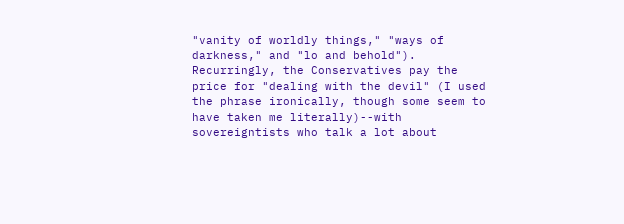"vanity of worldly things," "ways of darkness," and "lo and behold").
Recurringly, the Conservatives pay the price for "dealing with the devil" (I used the phrase ironically, though some seem to have taken me literally)--with sovereigntists who talk a lot about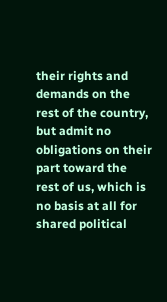their rights and demands on the rest of the country, but admit no obligations on their part toward the rest of us, which is no basis at all for shared political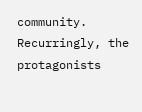community.
Recurringly, the protagonists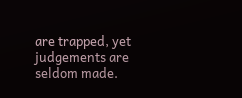are trapped, yet judgements are seldom made.